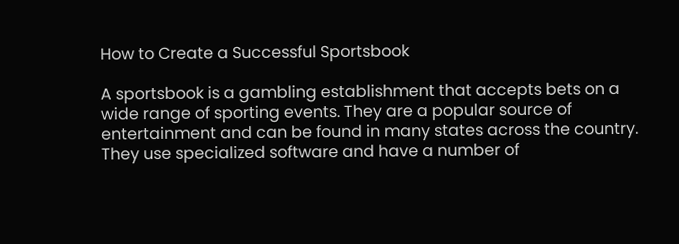How to Create a Successful Sportsbook

A sportsbook is a gambling establishment that accepts bets on a wide range of sporting events. They are a popular source of entertainment and can be found in many states across the country. They use specialized software and have a number of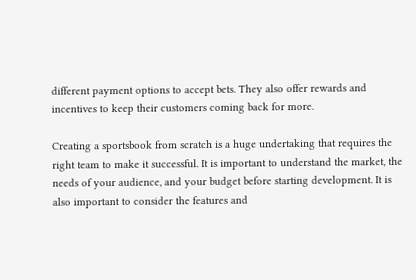different payment options to accept bets. They also offer rewards and incentives to keep their customers coming back for more.

Creating a sportsbook from scratch is a huge undertaking that requires the right team to make it successful. It is important to understand the market, the needs of your audience, and your budget before starting development. It is also important to consider the features and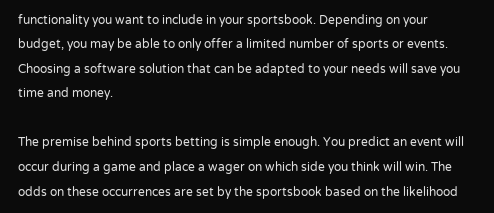functionality you want to include in your sportsbook. Depending on your budget, you may be able to only offer a limited number of sports or events. Choosing a software solution that can be adapted to your needs will save you time and money.

The premise behind sports betting is simple enough. You predict an event will occur during a game and place a wager on which side you think will win. The odds on these occurrences are set by the sportsbook based on the likelihood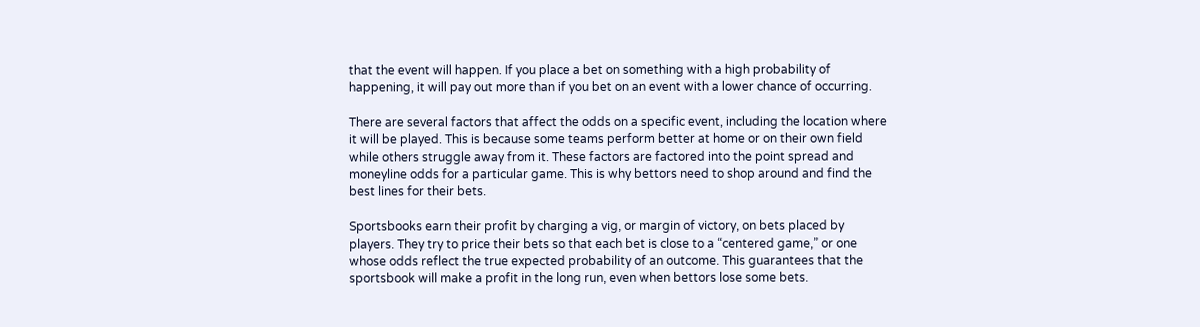that the event will happen. If you place a bet on something with a high probability of happening, it will pay out more than if you bet on an event with a lower chance of occurring.

There are several factors that affect the odds on a specific event, including the location where it will be played. This is because some teams perform better at home or on their own field while others struggle away from it. These factors are factored into the point spread and moneyline odds for a particular game. This is why bettors need to shop around and find the best lines for their bets.

Sportsbooks earn their profit by charging a vig, or margin of victory, on bets placed by players. They try to price their bets so that each bet is close to a “centered game,” or one whose odds reflect the true expected probability of an outcome. This guarantees that the sportsbook will make a profit in the long run, even when bettors lose some bets.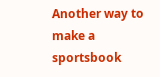Another way to make a sportsbook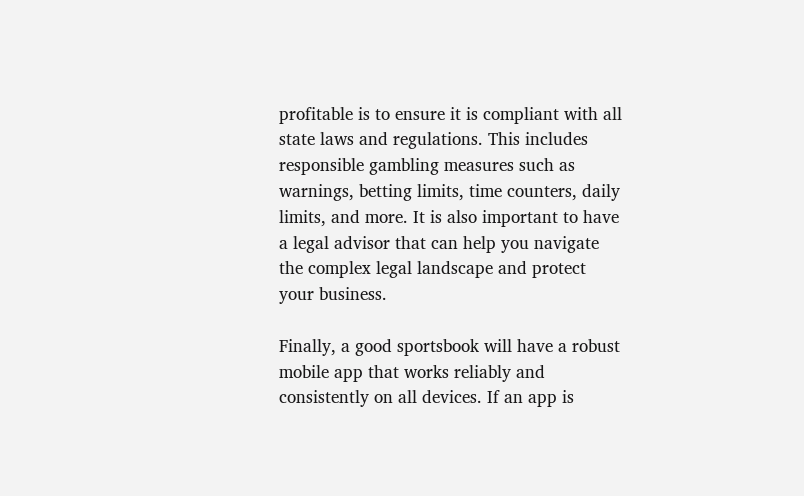profitable is to ensure it is compliant with all state laws and regulations. This includes responsible gambling measures such as warnings, betting limits, time counters, daily limits, and more. It is also important to have a legal advisor that can help you navigate the complex legal landscape and protect your business.

Finally, a good sportsbook will have a robust mobile app that works reliably and consistently on all devices. If an app is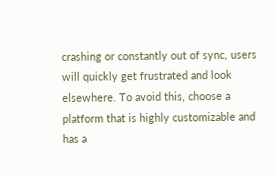crashing or constantly out of sync, users will quickly get frustrated and look elsewhere. To avoid this, choose a platform that is highly customizable and has a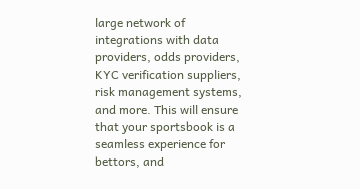large network of integrations with data providers, odds providers, KYC verification suppliers, risk management systems, and more. This will ensure that your sportsbook is a seamless experience for bettors, and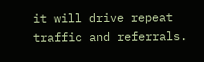it will drive repeat traffic and referrals.